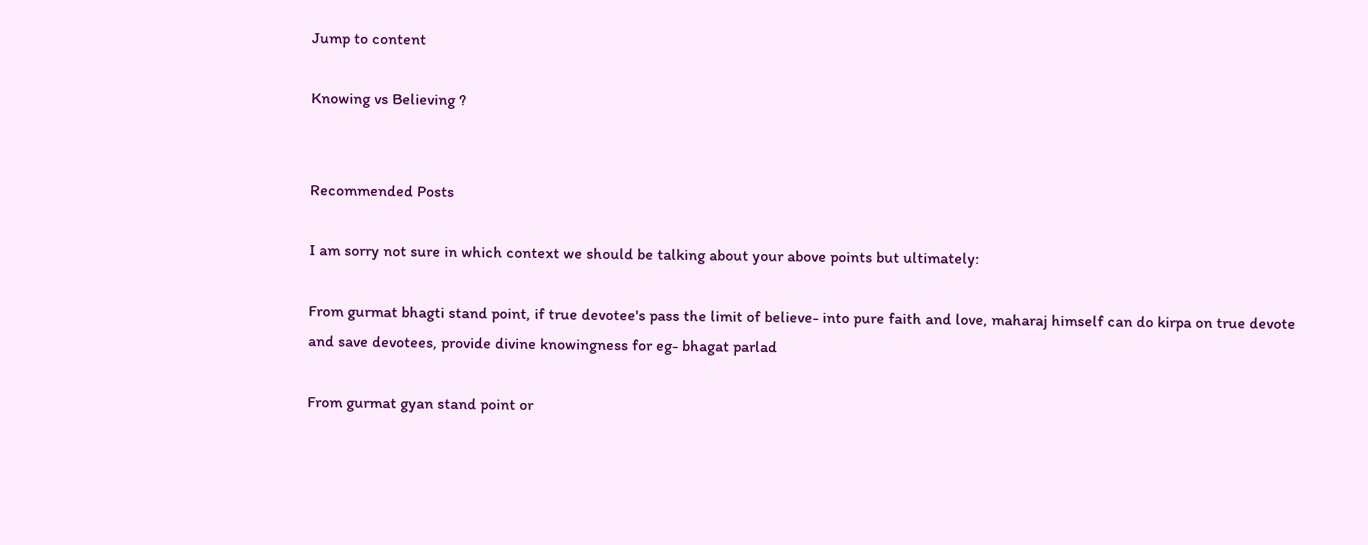Jump to content

Knowing vs Believing ?


Recommended Posts

I am sorry not sure in which context we should be talking about your above points but ultimately:

From gurmat bhagti stand point, if true devotee's pass the limit of believe- into pure faith and love, maharaj himself can do kirpa on true devote and save devotees, provide divine knowingness for eg- bhagat parlad

From gurmat gyan stand point or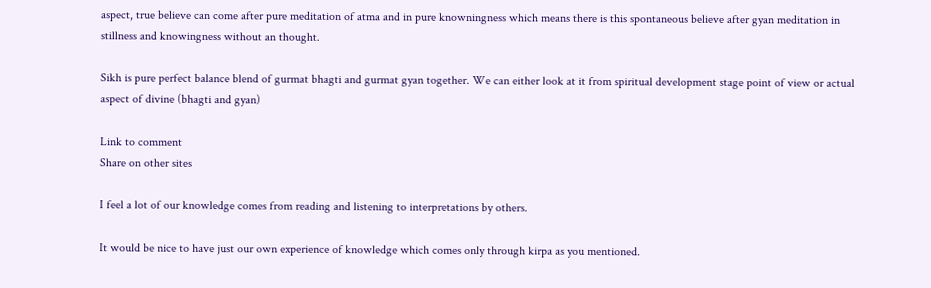aspect, true believe can come after pure meditation of atma and in pure knowningness which means there is this spontaneous believe after gyan meditation in stillness and knowingness without an thought.

Sikh is pure perfect balance blend of gurmat bhagti and gurmat gyan together. We can either look at it from spiritual development stage point of view or actual aspect of divine (bhagti and gyan)

Link to comment
Share on other sites

I feel a lot of our knowledge comes from reading and listening to interpretations by others.

It would be nice to have just our own experience of knowledge which comes only through kirpa as you mentioned.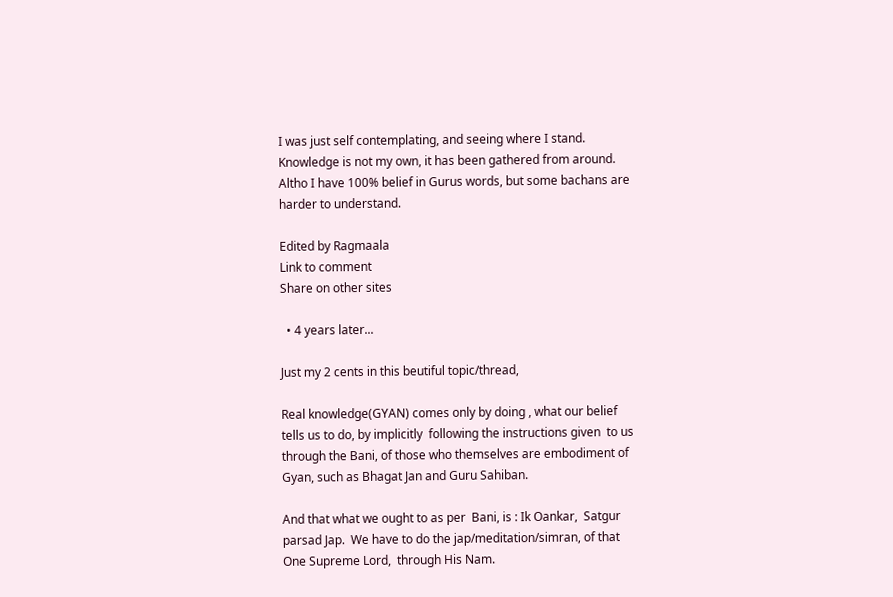I was just self contemplating, and seeing where I stand.  Knowledge is not my own, it has been gathered from around. Altho I have 100% belief in Gurus words, but some bachans are harder to understand.

Edited by Ragmaala
Link to comment
Share on other sites

  • 4 years later...

Just my 2 cents in this beutiful topic/thread,

Real knowledge(GYAN) comes only by doing , what our belief tells us to do, by implicitly  following the instructions given  to us through the Bani, of those who themselves are embodiment of Gyan, such as Bhagat Jan and Guru Sahiban.

And that what we ought to as per  Bani, is : Ik Oankar,  Satgur parsad Jap.  We have to do the jap/meditation/simran, of that One Supreme Lord,  through His Nam.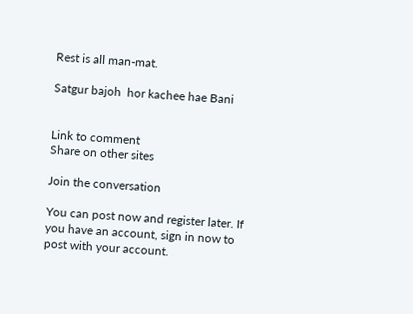Rest is all man-mat.

Satgur bajoh  hor kachee hae Bani


Link to comment
Share on other sites

Join the conversation

You can post now and register later. If you have an account, sign in now to post with your account.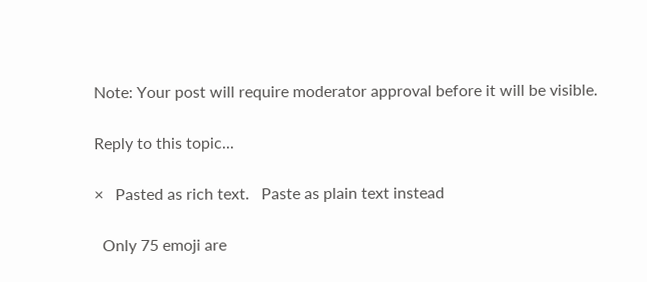Note: Your post will require moderator approval before it will be visible.

Reply to this topic...

×   Pasted as rich text.   Paste as plain text instead

  Only 75 emoji are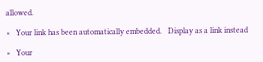allowed.

×   Your link has been automatically embedded.   Display as a link instead

×   Your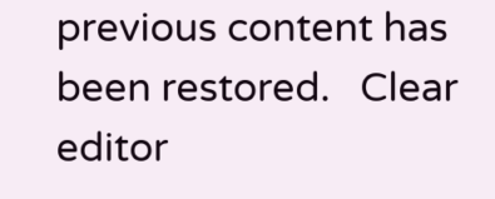previous content has been restored.   Clear editor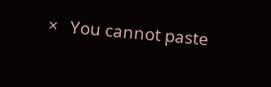×   You cannot paste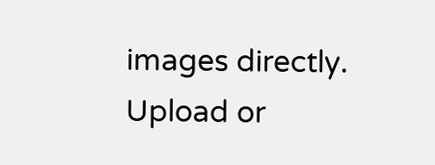images directly. Upload or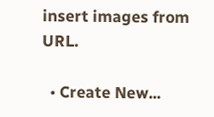insert images from URL.

  • Create New...